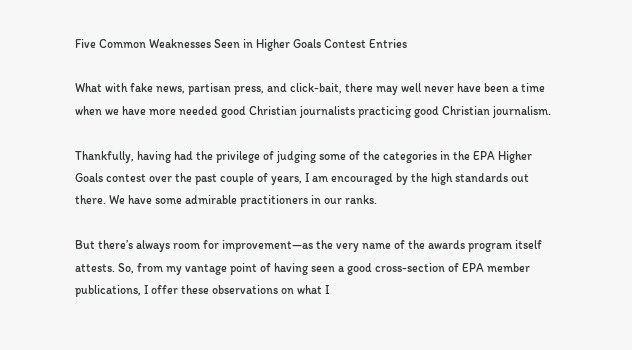Five Common Weaknesses Seen in Higher Goals Contest Entries

What with fake news, partisan press, and click-bait, there may well never have been a time when we have more needed good Christian journalists practicing good Christian journalism.

Thankfully, having had the privilege of judging some of the categories in the EPA Higher Goals contest over the past couple of years, I am encouraged by the high standards out there. We have some admirable practitioners in our ranks.

But there’s always room for improvement—as the very name of the awards program itself attests. So, from my vantage point of having seen a good cross-section of EPA member publications, I offer these observations on what I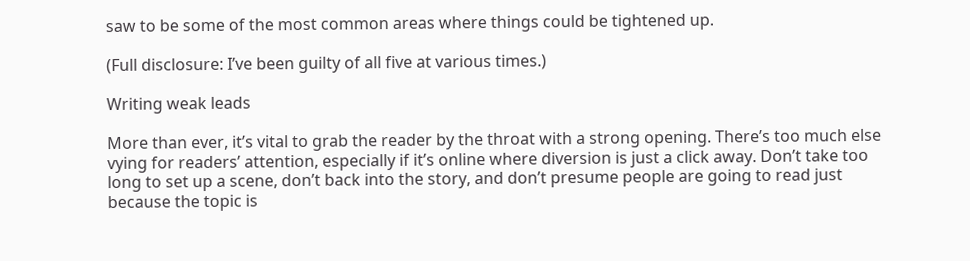saw to be some of the most common areas where things could be tightened up.

(Full disclosure: I’ve been guilty of all five at various times.)

Writing weak leads

More than ever, it’s vital to grab the reader by the throat with a strong opening. There’s too much else vying for readers’ attention, especially if it’s online where diversion is just a click away. Don’t take too long to set up a scene, don’t back into the story, and don’t presume people are going to read just because the topic is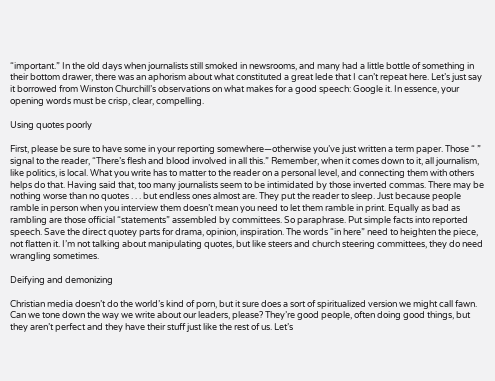“important.” In the old days when journalists still smoked in newsrooms, and many had a little bottle of something in their bottom drawer, there was an aphorism about what constituted a great lede that I can’t repeat here. Let’s just say it borrowed from Winston Churchill’s observations on what makes for a good speech: Google it. In essence, your opening words must be crisp, clear, compelling.

Using quotes poorly

First, please be sure to have some in your reporting somewhere—otherwise you’ve just written a term paper. Those “ ” signal to the reader, “There’s flesh and blood involved in all this.” Remember, when it comes down to it, all journalism, like politics, is local. What you write has to matter to the reader on a personal level, and connecting them with others helps do that. Having said that, too many journalists seem to be intimidated by those inverted commas. There may be nothing worse than no quotes . . . but endless ones almost are. They put the reader to sleep. Just because people ramble in person when you interview them doesn’t mean you need to let them ramble in print. Equally as bad as rambling are those official “statements” assembled by committees. So paraphrase. Put simple facts into reported speech. Save the direct quotey parts for drama, opinion, inspiration. The words “in here” need to heighten the piece, not flatten it. I’m not talking about manipulating quotes, but like steers and church steering committees, they do need wrangling sometimes.

Deifying and demonizing

Christian media doesn’t do the world’s kind of porn, but it sure does a sort of spiritualized version we might call fawn. Can we tone down the way we write about our leaders, please? They’re good people, often doing good things, but they aren’t perfect and they have their stuff just like the rest of us. Let’s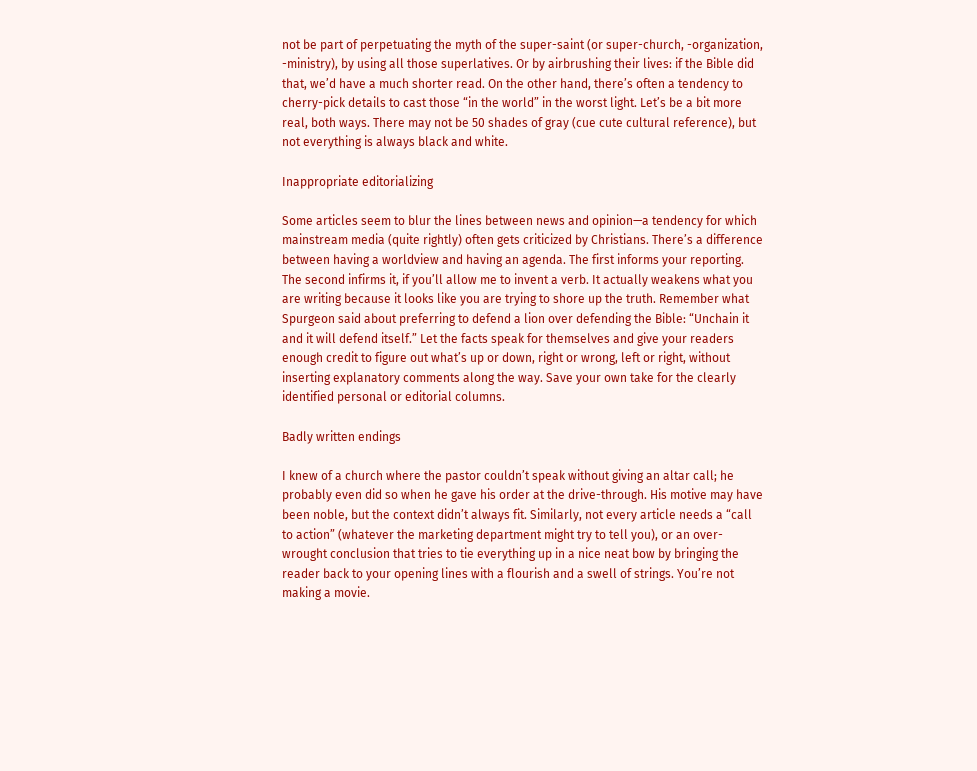not be part of perpetuating the myth of the super-saint (or super-church, -organization, -ministry), by using all those superlatives. Or by airbrushing their lives: if the Bible did that, we’d have a much shorter read. On the other hand, there’s often a tendency to cherry-pick details to cast those “in the world” in the worst light. Let’s be a bit more real, both ways. There may not be 50 shades of gray (cue cute cultural reference), but not everything is always black and white.

Inappropriate editorializing

Some articles seem to blur the lines between news and opinion—a tendency for which mainstream media (quite rightly) often gets criticized by Christians. There’s a difference between having a worldview and having an agenda. The first informs your reporting. The second infirms it, if you’ll allow me to invent a verb. It actually weakens what you are writing because it looks like you are trying to shore up the truth. Remember what Spurgeon said about preferring to defend a lion over defending the Bible: “Unchain it and it will defend itself.” Let the facts speak for themselves and give your readers enough credit to figure out what’s up or down, right or wrong, left or right, without inserting explanatory comments along the way. Save your own take for the clearly identified personal or editorial columns.

Badly written endings

I knew of a church where the pastor couldn’t speak without giving an altar call; he probably even did so when he gave his order at the drive-through. His motive may have been noble, but the context didn’t always fit. Similarly, not every article needs a “call to action” (whatever the marketing department might try to tell you), or an over-wrought conclusion that tries to tie everything up in a nice neat bow by bringing the reader back to your opening lines with a flourish and a swell of strings. You’re not making a movie.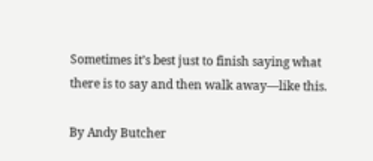Sometimes it’s best just to finish saying what there is to say and then walk away—like this.

By Andy Butcher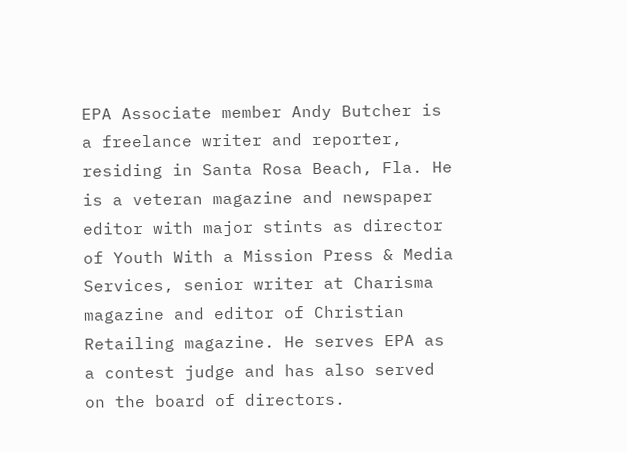EPA Associate member Andy Butcher is a freelance writer and reporter, residing in Santa Rosa Beach, Fla. He is a veteran magazine and newspaper editor with major stints as director of Youth With a Mission Press & Media Services, senior writer at Charisma magazine and editor of Christian Retailing magazine. He serves EPA as a contest judge and has also served on the board of directors.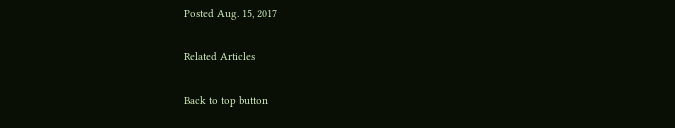Posted Aug. 15, 2017

Related Articles

Back to top button